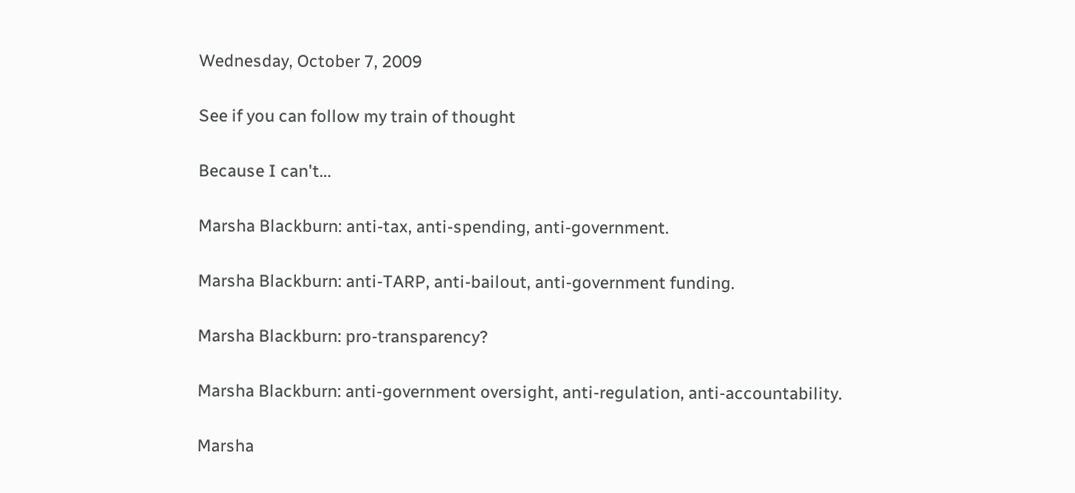Wednesday, October 7, 2009

See if you can follow my train of thought

Because I can't...

Marsha Blackburn: anti-tax, anti-spending, anti-government.

Marsha Blackburn: anti-TARP, anti-bailout, anti-government funding.

Marsha Blackburn: pro-transparency?

Marsha Blackburn: anti-government oversight, anti-regulation, anti-accountability.

Marsha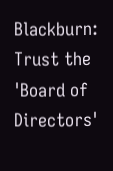Blackburn: Trust the 'Board of Directors'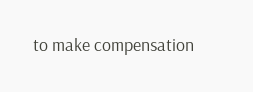to make compensation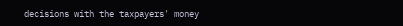decisions with the taxpayers' money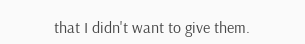that I didn't want to give them.